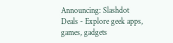Announcing: Slashdot Deals - Explore geek apps, games, gadgets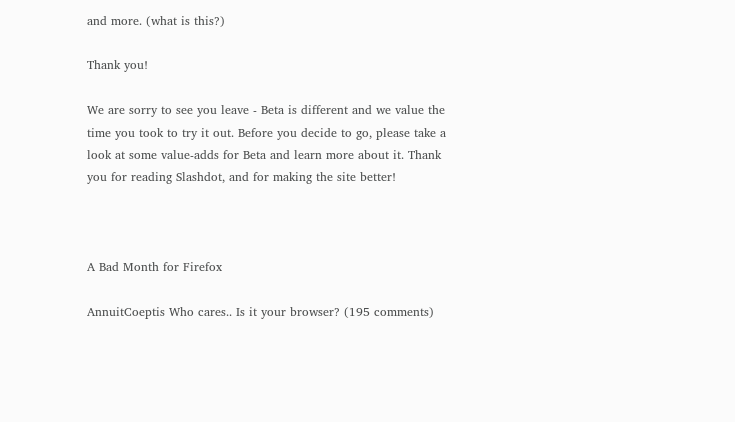and more. (what is this?)

Thank you!

We are sorry to see you leave - Beta is different and we value the time you took to try it out. Before you decide to go, please take a look at some value-adds for Beta and learn more about it. Thank you for reading Slashdot, and for making the site better!



A Bad Month for Firefox

AnnuitCoeptis Who cares.. Is it your browser? (195 comments)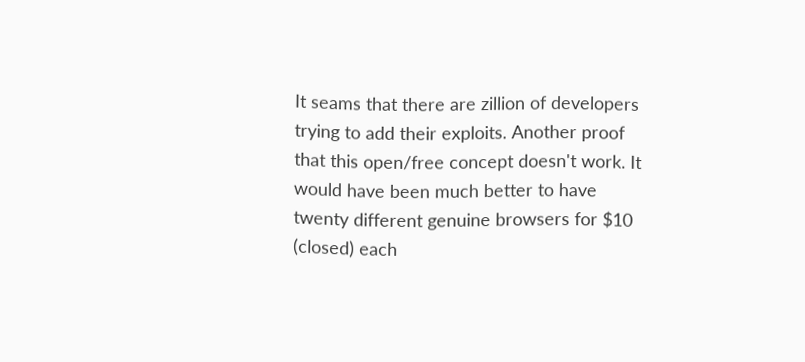It seams that there are zillion of developers trying to add their exploits. Another proof that this open/free concept doesn't work. It would have been much better to have twenty different genuine browsers for $10 (closed) each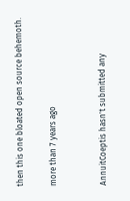then this one bloated open source behemoth.

more than 7 years ago


AnnuitCoeptis hasn't submitted any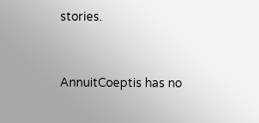stories.


AnnuitCoeptis has no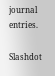journal entries.

Slashdot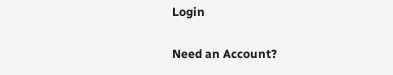Login

Need an Account?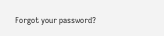Forgot your password?